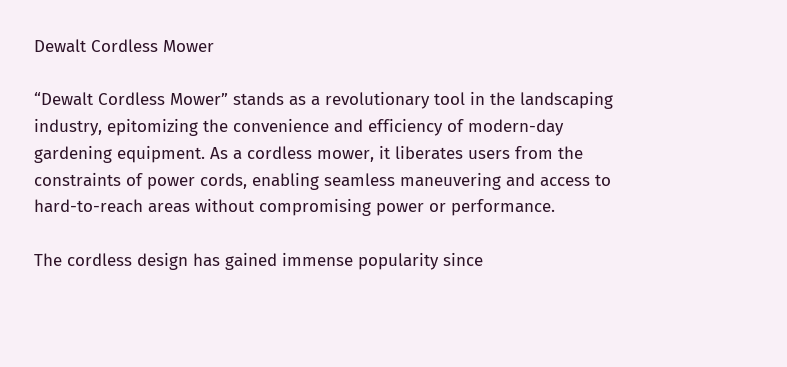Dewalt Cordless Mower

“Dewalt Cordless Mower” stands as a revolutionary tool in the landscaping industry, epitomizing the convenience and efficiency of modern-day gardening equipment. As a cordless mower, it liberates users from the constraints of power cords, enabling seamless maneuvering and access to hard-to-reach areas without compromising power or performance.

The cordless design has gained immense popularity since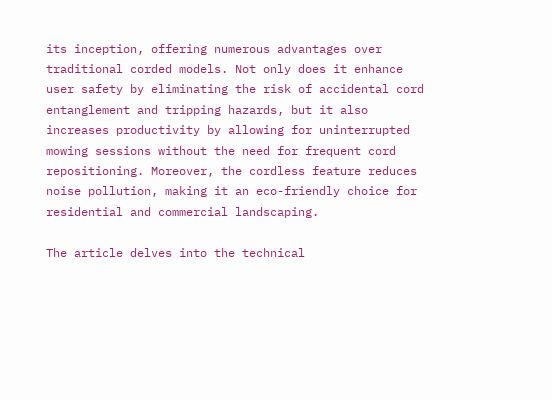its inception, offering numerous advantages over traditional corded models. Not only does it enhance user safety by eliminating the risk of accidental cord entanglement and tripping hazards, but it also increases productivity by allowing for uninterrupted mowing sessions without the need for frequent cord repositioning. Moreover, the cordless feature reduces noise pollution, making it an eco-friendly choice for residential and commercial landscaping.

The article delves into the technical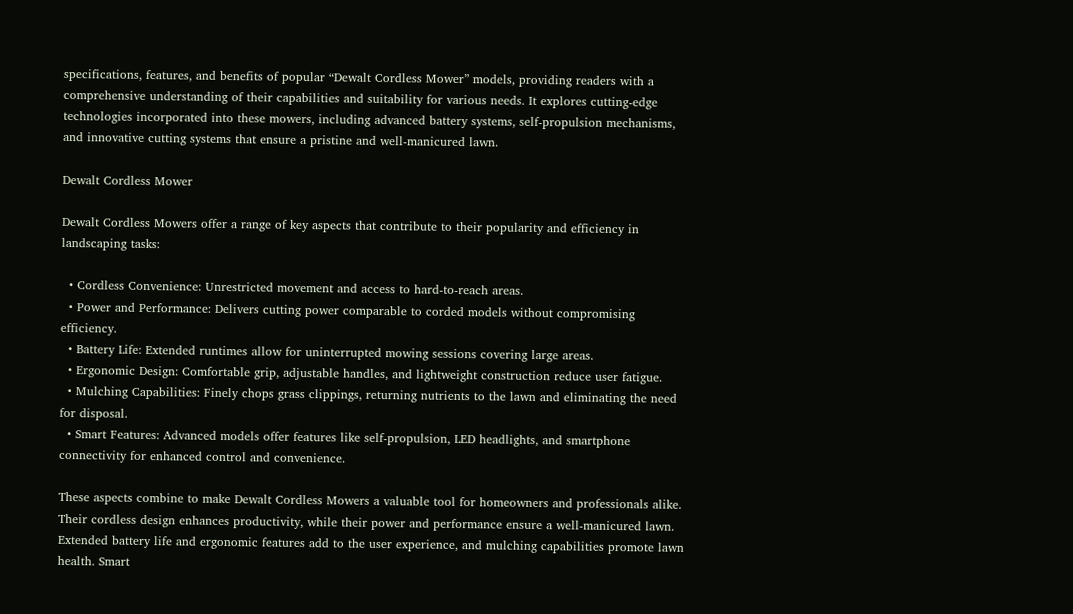specifications, features, and benefits of popular “Dewalt Cordless Mower” models, providing readers with a comprehensive understanding of their capabilities and suitability for various needs. It explores cutting-edge technologies incorporated into these mowers, including advanced battery systems, self-propulsion mechanisms, and innovative cutting systems that ensure a pristine and well-manicured lawn.

Dewalt Cordless Mower

Dewalt Cordless Mowers offer a range of key aspects that contribute to their popularity and efficiency in landscaping tasks:

  • Cordless Convenience: Unrestricted movement and access to hard-to-reach areas.
  • Power and Performance: Delivers cutting power comparable to corded models without compromising efficiency.
  • Battery Life: Extended runtimes allow for uninterrupted mowing sessions covering large areas.
  • Ergonomic Design: Comfortable grip, adjustable handles, and lightweight construction reduce user fatigue.
  • Mulching Capabilities: Finely chops grass clippings, returning nutrients to the lawn and eliminating the need for disposal.
  • Smart Features: Advanced models offer features like self-propulsion, LED headlights, and smartphone connectivity for enhanced control and convenience.

These aspects combine to make Dewalt Cordless Mowers a valuable tool for homeowners and professionals alike. Their cordless design enhances productivity, while their power and performance ensure a well-manicured lawn. Extended battery life and ergonomic features add to the user experience, and mulching capabilities promote lawn health. Smart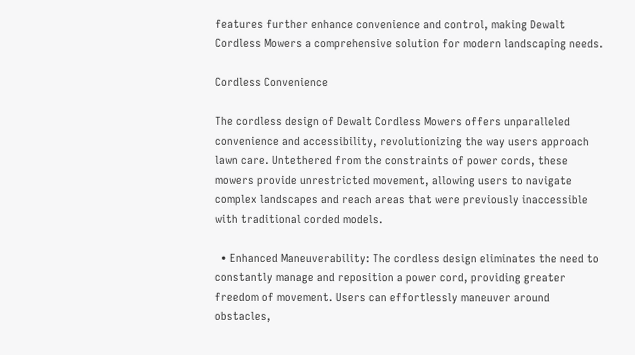features further enhance convenience and control, making Dewalt Cordless Mowers a comprehensive solution for modern landscaping needs.

Cordless Convenience

The cordless design of Dewalt Cordless Mowers offers unparalleled convenience and accessibility, revolutionizing the way users approach lawn care. Untethered from the constraints of power cords, these mowers provide unrestricted movement, allowing users to navigate complex landscapes and reach areas that were previously inaccessible with traditional corded models.

  • Enhanced Maneuverability: The cordless design eliminates the need to constantly manage and reposition a power cord, providing greater freedom of movement. Users can effortlessly maneuver around obstacles,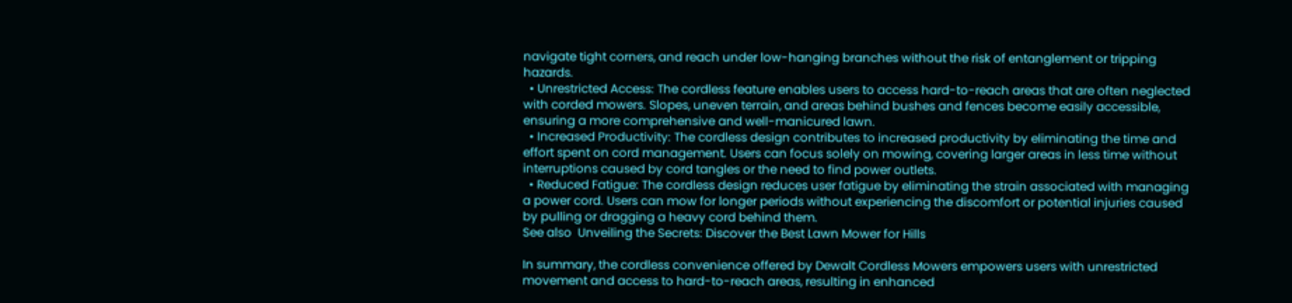navigate tight corners, and reach under low-hanging branches without the risk of entanglement or tripping hazards.
  • Unrestricted Access: The cordless feature enables users to access hard-to-reach areas that are often neglected with corded mowers. Slopes, uneven terrain, and areas behind bushes and fences become easily accessible, ensuring a more comprehensive and well-manicured lawn.
  • Increased Productivity: The cordless design contributes to increased productivity by eliminating the time and effort spent on cord management. Users can focus solely on mowing, covering larger areas in less time without interruptions caused by cord tangles or the need to find power outlets.
  • Reduced Fatigue: The cordless design reduces user fatigue by eliminating the strain associated with managing a power cord. Users can mow for longer periods without experiencing the discomfort or potential injuries caused by pulling or dragging a heavy cord behind them.
See also  Unveiling the Secrets: Discover the Best Lawn Mower for Hills

In summary, the cordless convenience offered by Dewalt Cordless Mowers empowers users with unrestricted movement and access to hard-to-reach areas, resulting in enhanced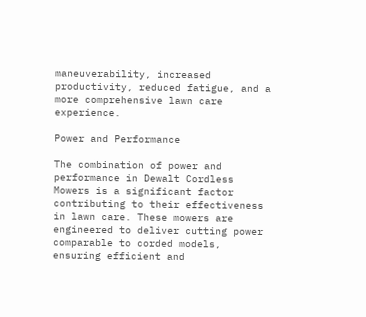maneuverability, increased productivity, reduced fatigue, and a more comprehensive lawn care experience.

Power and Performance

The combination of power and performance in Dewalt Cordless Mowers is a significant factor contributing to their effectiveness in lawn care. These mowers are engineered to deliver cutting power comparable to corded models, ensuring efficient and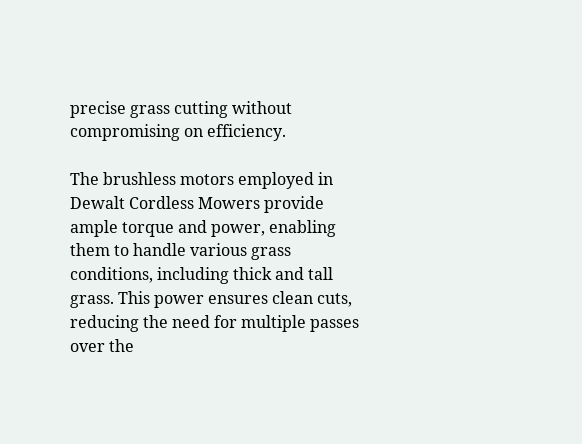precise grass cutting without compromising on efficiency.

The brushless motors employed in Dewalt Cordless Mowers provide ample torque and power, enabling them to handle various grass conditions, including thick and tall grass. This power ensures clean cuts, reducing the need for multiple passes over the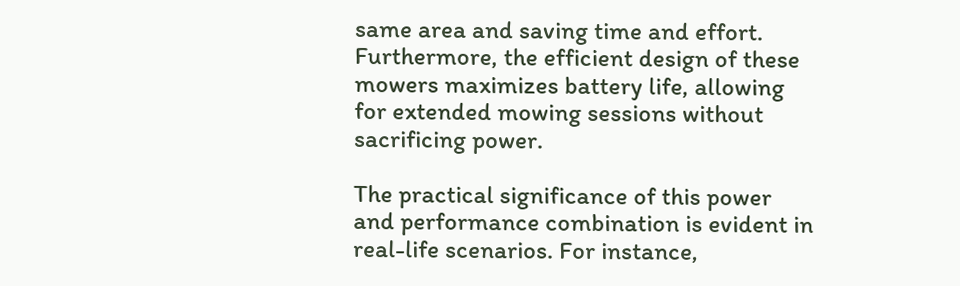same area and saving time and effort. Furthermore, the efficient design of these mowers maximizes battery life, allowing for extended mowing sessions without sacrificing power.

The practical significance of this power and performance combination is evident in real-life scenarios. For instance,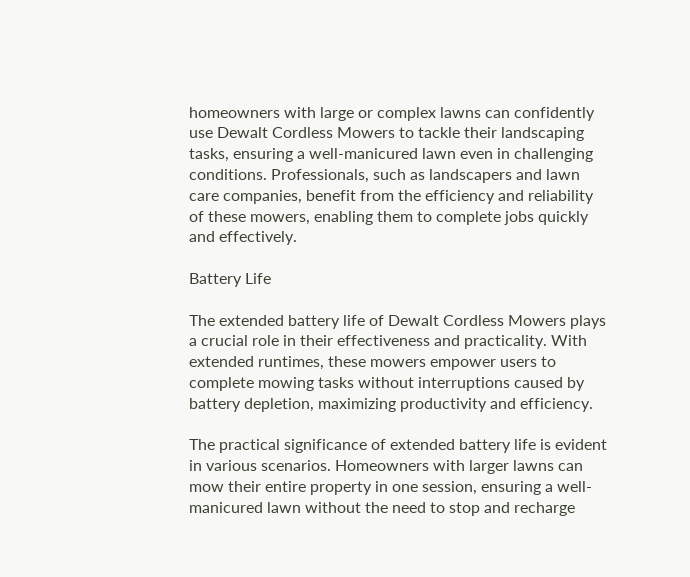homeowners with large or complex lawns can confidently use Dewalt Cordless Mowers to tackle their landscaping tasks, ensuring a well-manicured lawn even in challenging conditions. Professionals, such as landscapers and lawn care companies, benefit from the efficiency and reliability of these mowers, enabling them to complete jobs quickly and effectively.

Battery Life

The extended battery life of Dewalt Cordless Mowers plays a crucial role in their effectiveness and practicality. With extended runtimes, these mowers empower users to complete mowing tasks without interruptions caused by battery depletion, maximizing productivity and efficiency.

The practical significance of extended battery life is evident in various scenarios. Homeowners with larger lawns can mow their entire property in one session, ensuring a well-manicured lawn without the need to stop and recharge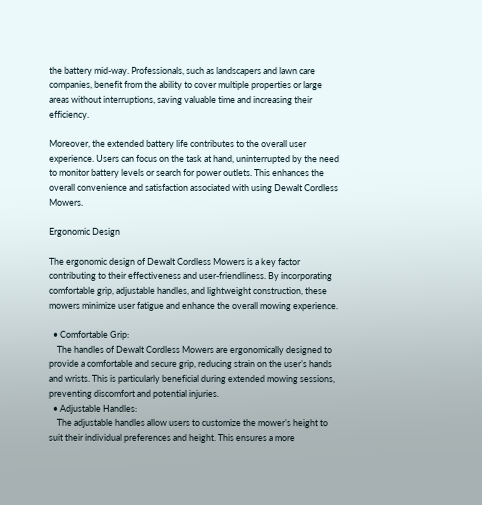the battery mid-way. Professionals, such as landscapers and lawn care companies, benefit from the ability to cover multiple properties or large areas without interruptions, saving valuable time and increasing their efficiency.

Moreover, the extended battery life contributes to the overall user experience. Users can focus on the task at hand, uninterrupted by the need to monitor battery levels or search for power outlets. This enhances the overall convenience and satisfaction associated with using Dewalt Cordless Mowers.

Ergonomic Design

The ergonomic design of Dewalt Cordless Mowers is a key factor contributing to their effectiveness and user-friendliness. By incorporating comfortable grip, adjustable handles, and lightweight construction, these mowers minimize user fatigue and enhance the overall mowing experience.

  • Comfortable Grip:
    The handles of Dewalt Cordless Mowers are ergonomically designed to provide a comfortable and secure grip, reducing strain on the user’s hands and wrists. This is particularly beneficial during extended mowing sessions, preventing discomfort and potential injuries.
  • Adjustable Handles:
    The adjustable handles allow users to customize the mower’s height to suit their individual preferences and height. This ensures a more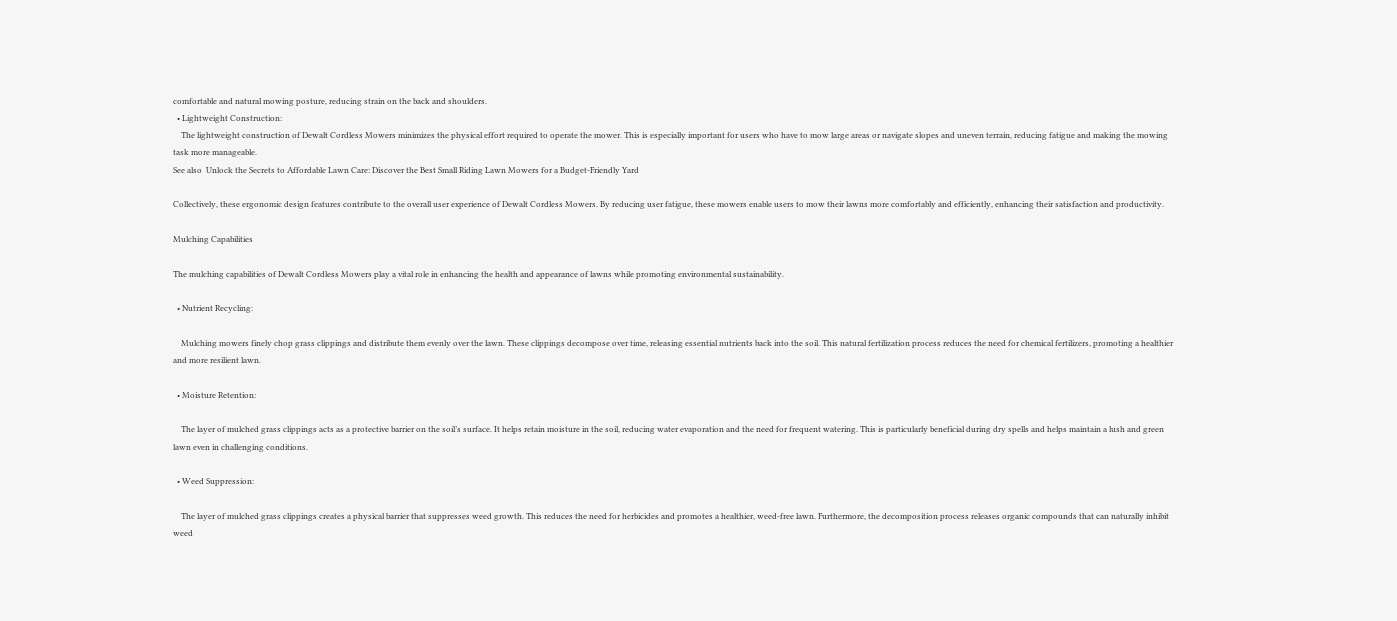comfortable and natural mowing posture, reducing strain on the back and shoulders.
  • Lightweight Construction:
    The lightweight construction of Dewalt Cordless Mowers minimizes the physical effort required to operate the mower. This is especially important for users who have to mow large areas or navigate slopes and uneven terrain, reducing fatigue and making the mowing task more manageable.
See also  Unlock the Secrets to Affordable Lawn Care: Discover the Best Small Riding Lawn Mowers for a Budget-Friendly Yard

Collectively, these ergonomic design features contribute to the overall user experience of Dewalt Cordless Mowers. By reducing user fatigue, these mowers enable users to mow their lawns more comfortably and efficiently, enhancing their satisfaction and productivity.

Mulching Capabilities

The mulching capabilities of Dewalt Cordless Mowers play a vital role in enhancing the health and appearance of lawns while promoting environmental sustainability.

  • Nutrient Recycling:

    Mulching mowers finely chop grass clippings and distribute them evenly over the lawn. These clippings decompose over time, releasing essential nutrients back into the soil. This natural fertilization process reduces the need for chemical fertilizers, promoting a healthier and more resilient lawn.

  • Moisture Retention:

    The layer of mulched grass clippings acts as a protective barrier on the soil’s surface. It helps retain moisture in the soil, reducing water evaporation and the need for frequent watering. This is particularly beneficial during dry spells and helps maintain a lush and green lawn even in challenging conditions.

  • Weed Suppression:

    The layer of mulched grass clippings creates a physical barrier that suppresses weed growth. This reduces the need for herbicides and promotes a healthier, weed-free lawn. Furthermore, the decomposition process releases organic compounds that can naturally inhibit weed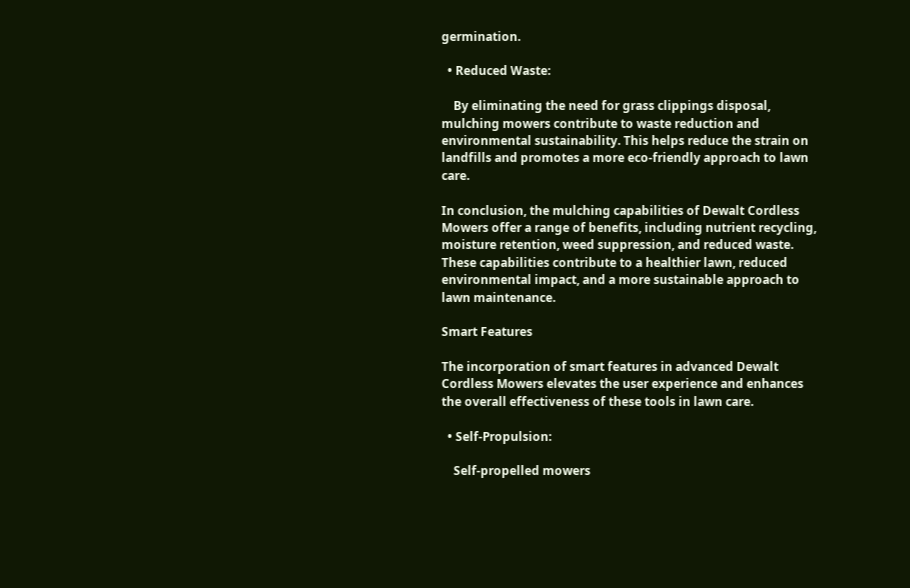germination.

  • Reduced Waste:

    By eliminating the need for grass clippings disposal, mulching mowers contribute to waste reduction and environmental sustainability. This helps reduce the strain on landfills and promotes a more eco-friendly approach to lawn care.

In conclusion, the mulching capabilities of Dewalt Cordless Mowers offer a range of benefits, including nutrient recycling, moisture retention, weed suppression, and reduced waste. These capabilities contribute to a healthier lawn, reduced environmental impact, and a more sustainable approach to lawn maintenance.

Smart Features

The incorporation of smart features in advanced Dewalt Cordless Mowers elevates the user experience and enhances the overall effectiveness of these tools in lawn care.

  • Self-Propulsion:

    Self-propelled mowers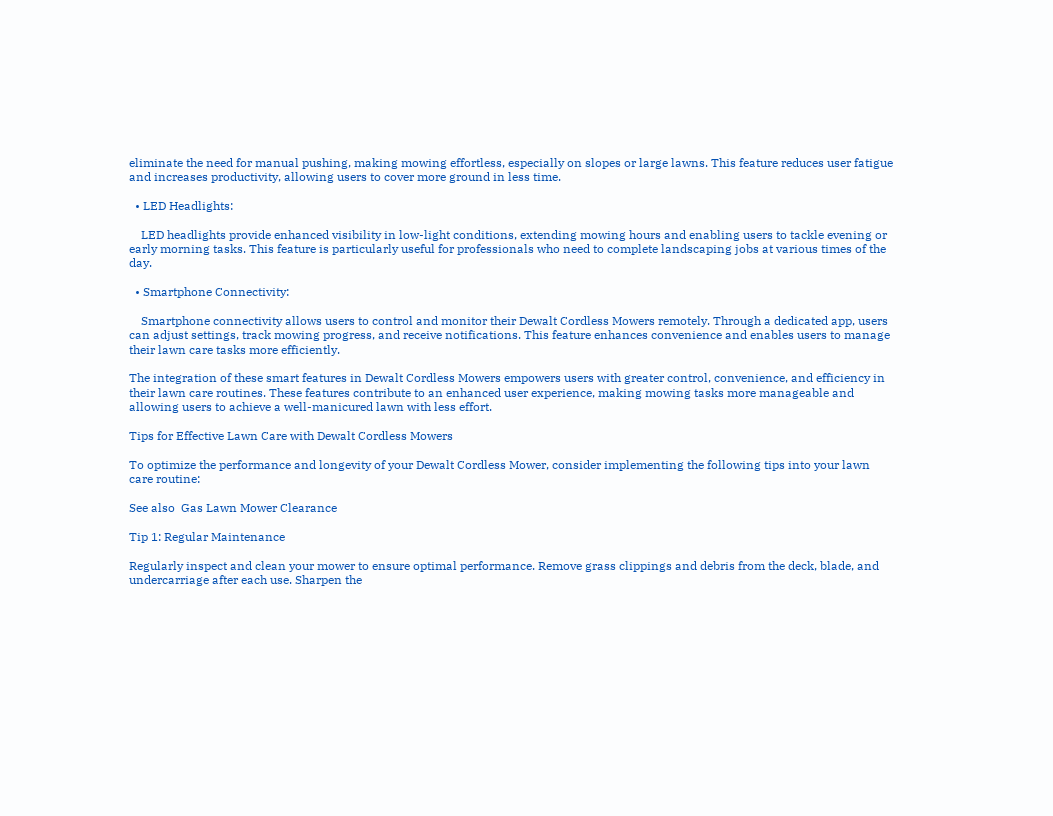eliminate the need for manual pushing, making mowing effortless, especially on slopes or large lawns. This feature reduces user fatigue and increases productivity, allowing users to cover more ground in less time.

  • LED Headlights:

    LED headlights provide enhanced visibility in low-light conditions, extending mowing hours and enabling users to tackle evening or early morning tasks. This feature is particularly useful for professionals who need to complete landscaping jobs at various times of the day.

  • Smartphone Connectivity:

    Smartphone connectivity allows users to control and monitor their Dewalt Cordless Mowers remotely. Through a dedicated app, users can adjust settings, track mowing progress, and receive notifications. This feature enhances convenience and enables users to manage their lawn care tasks more efficiently.

The integration of these smart features in Dewalt Cordless Mowers empowers users with greater control, convenience, and efficiency in their lawn care routines. These features contribute to an enhanced user experience, making mowing tasks more manageable and allowing users to achieve a well-manicured lawn with less effort.

Tips for Effective Lawn Care with Dewalt Cordless Mowers

To optimize the performance and longevity of your Dewalt Cordless Mower, consider implementing the following tips into your lawn care routine:

See also  Gas Lawn Mower Clearance

Tip 1: Regular Maintenance

Regularly inspect and clean your mower to ensure optimal performance. Remove grass clippings and debris from the deck, blade, and undercarriage after each use. Sharpen the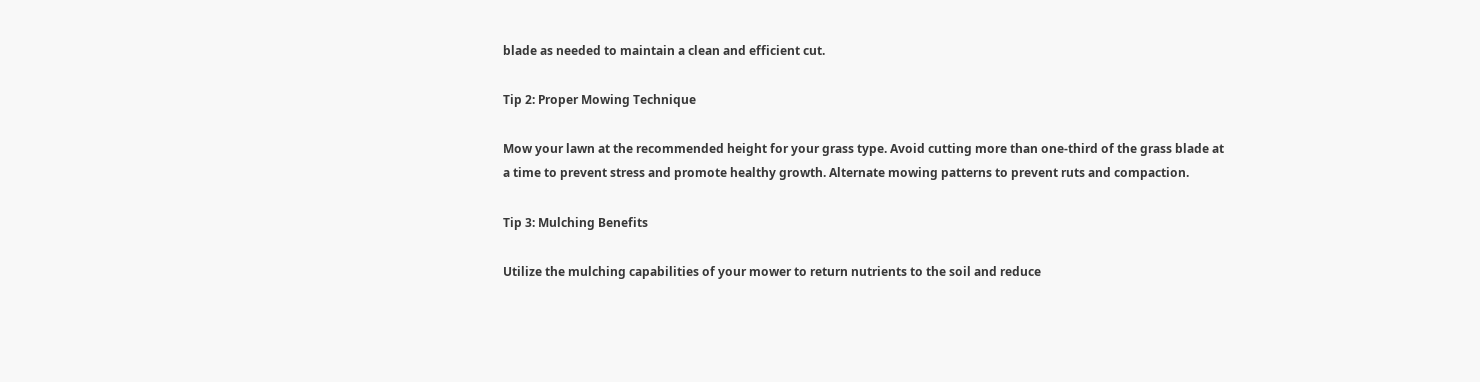blade as needed to maintain a clean and efficient cut.

Tip 2: Proper Mowing Technique

Mow your lawn at the recommended height for your grass type. Avoid cutting more than one-third of the grass blade at a time to prevent stress and promote healthy growth. Alternate mowing patterns to prevent ruts and compaction.

Tip 3: Mulching Benefits

Utilize the mulching capabilities of your mower to return nutrients to the soil and reduce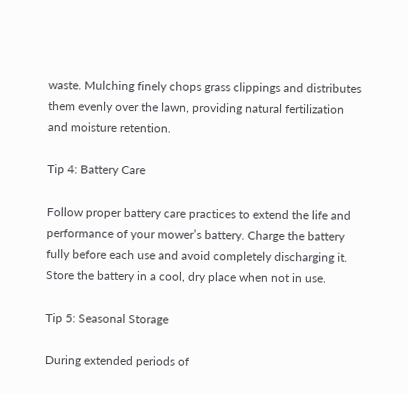waste. Mulching finely chops grass clippings and distributes them evenly over the lawn, providing natural fertilization and moisture retention.

Tip 4: Battery Care

Follow proper battery care practices to extend the life and performance of your mower’s battery. Charge the battery fully before each use and avoid completely discharging it. Store the battery in a cool, dry place when not in use.

Tip 5: Seasonal Storage

During extended periods of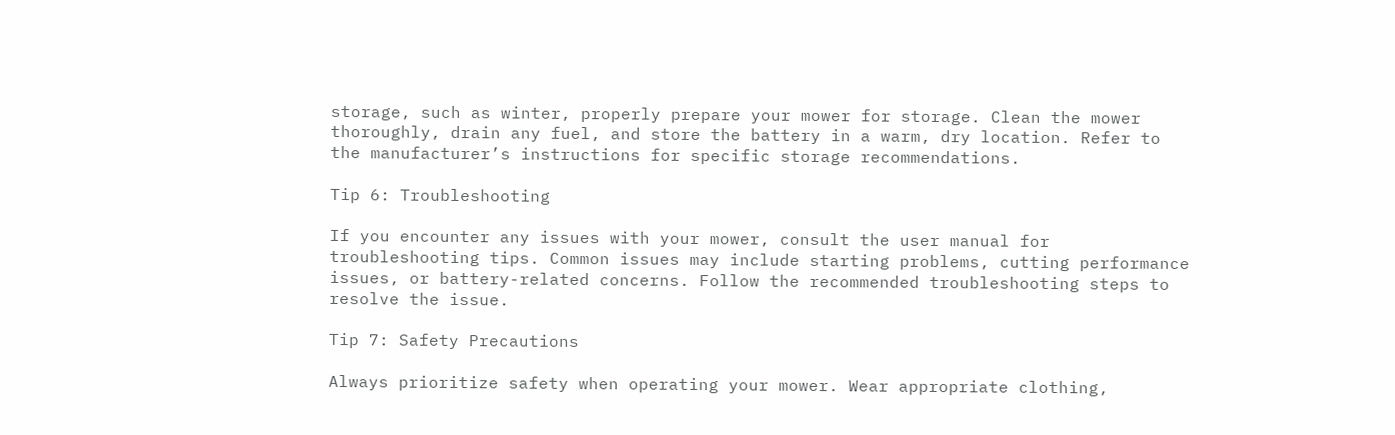storage, such as winter, properly prepare your mower for storage. Clean the mower thoroughly, drain any fuel, and store the battery in a warm, dry location. Refer to the manufacturer’s instructions for specific storage recommendations.

Tip 6: Troubleshooting

If you encounter any issues with your mower, consult the user manual for troubleshooting tips. Common issues may include starting problems, cutting performance issues, or battery-related concerns. Follow the recommended troubleshooting steps to resolve the issue.

Tip 7: Safety Precautions

Always prioritize safety when operating your mower. Wear appropriate clothing,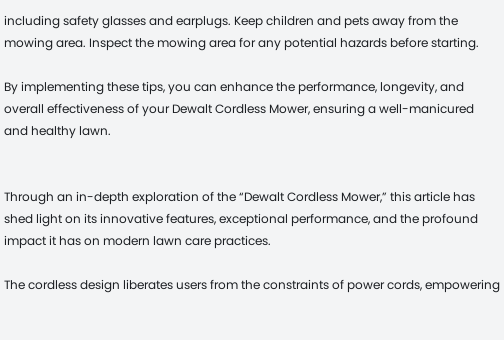including safety glasses and earplugs. Keep children and pets away from the mowing area. Inspect the mowing area for any potential hazards before starting.

By implementing these tips, you can enhance the performance, longevity, and overall effectiveness of your Dewalt Cordless Mower, ensuring a well-manicured and healthy lawn.


Through an in-depth exploration of the “Dewalt Cordless Mower,” this article has shed light on its innovative features, exceptional performance, and the profound impact it has on modern lawn care practices.

The cordless design liberates users from the constraints of power cords, empowering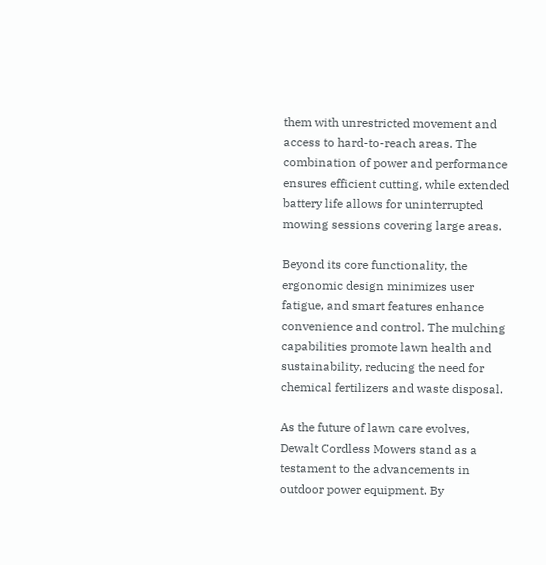them with unrestricted movement and access to hard-to-reach areas. The combination of power and performance ensures efficient cutting, while extended battery life allows for uninterrupted mowing sessions covering large areas.

Beyond its core functionality, the ergonomic design minimizes user fatigue, and smart features enhance convenience and control. The mulching capabilities promote lawn health and sustainability, reducing the need for chemical fertilizers and waste disposal.

As the future of lawn care evolves, Dewalt Cordless Mowers stand as a testament to the advancements in outdoor power equipment. By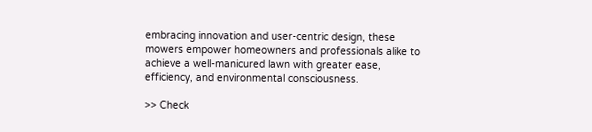embracing innovation and user-centric design, these mowers empower homeowners and professionals alike to achieve a well-manicured lawn with greater ease, efficiency, and environmental consciousness.

>> Check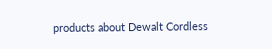products about Dewalt Cordless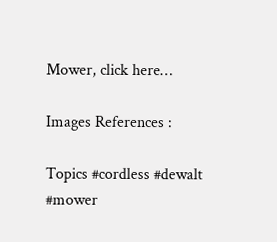Mower, click here…

Images References :

Topics #cordless #dewalt #mower